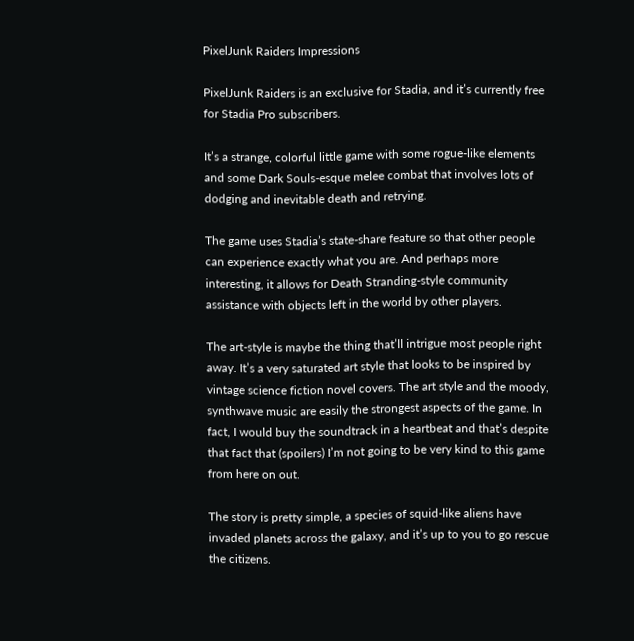PixelJunk Raiders Impressions

PixelJunk Raiders is an exclusive for Stadia, and it’s currently free for Stadia Pro subscribers.

It’s a strange, colorful little game with some rogue-like elements and some Dark Souls-esque melee combat that involves lots of dodging and inevitable death and retrying.

The game uses Stadia’s state-share feature so that other people can experience exactly what you are. And perhaps more interesting, it allows for Death Stranding-style community assistance with objects left in the world by other players.

The art-style is maybe the thing that’ll intrigue most people right away. It’s a very saturated art style that looks to be inspired by vintage science fiction novel covers. The art style and the moody, synthwave music are easily the strongest aspects of the game. In fact, I would buy the soundtrack in a heartbeat and that’s despite that fact that (spoilers) I’m not going to be very kind to this game from here on out.

The story is pretty simple, a species of squid-like aliens have invaded planets across the galaxy, and it’s up to you to go rescue the citizens.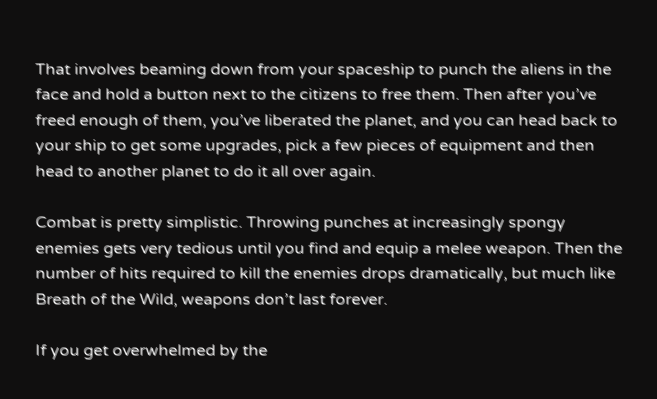That involves beaming down from your spaceship to punch the aliens in the face and hold a button next to the citizens to free them. Then after you’ve freed enough of them, you’ve liberated the planet, and you can head back to your ship to get some upgrades, pick a few pieces of equipment and then head to another planet to do it all over again.

Combat is pretty simplistic. Throwing punches at increasingly spongy enemies gets very tedious until you find and equip a melee weapon. Then the number of hits required to kill the enemies drops dramatically, but much like Breath of the Wild, weapons don’t last forever.

If you get overwhelmed by the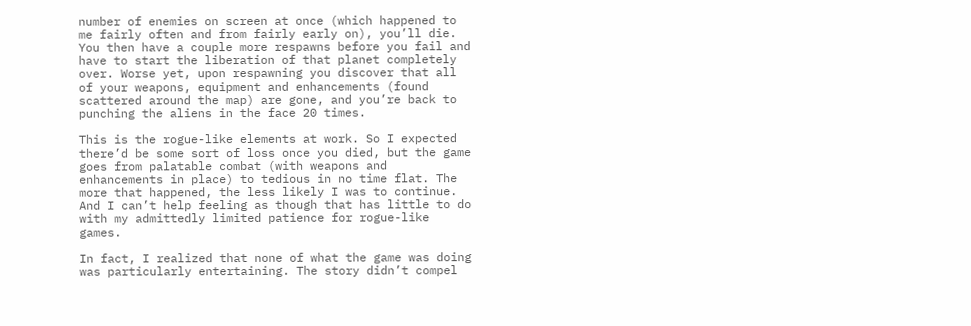number of enemies on screen at once (which happened to me fairly often and from fairly early on), you’ll die. You then have a couple more respawns before you fail and have to start the liberation of that planet completely over. Worse yet, upon respawning you discover that all of your weapons, equipment and enhancements (found scattered around the map) are gone, and you’re back to punching the aliens in the face 20 times.

This is the rogue-like elements at work. So I expected there’d be some sort of loss once you died, but the game goes from palatable combat (with weapons and enhancements in place) to tedious in no time flat. The more that happened, the less likely I was to continue. And I can’t help feeling as though that has little to do with my admittedly limited patience for rogue-like games.

In fact, I realized that none of what the game was doing was particularly entertaining. The story didn’t compel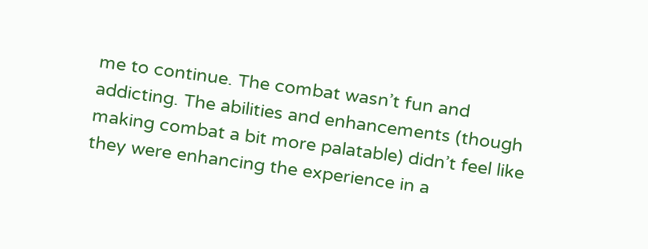me to continue. The combat wasn’t fun and addicting. The abilities and enhancements (though making combat a bit more palatable) didn’t feel like they were enhancing the experience in a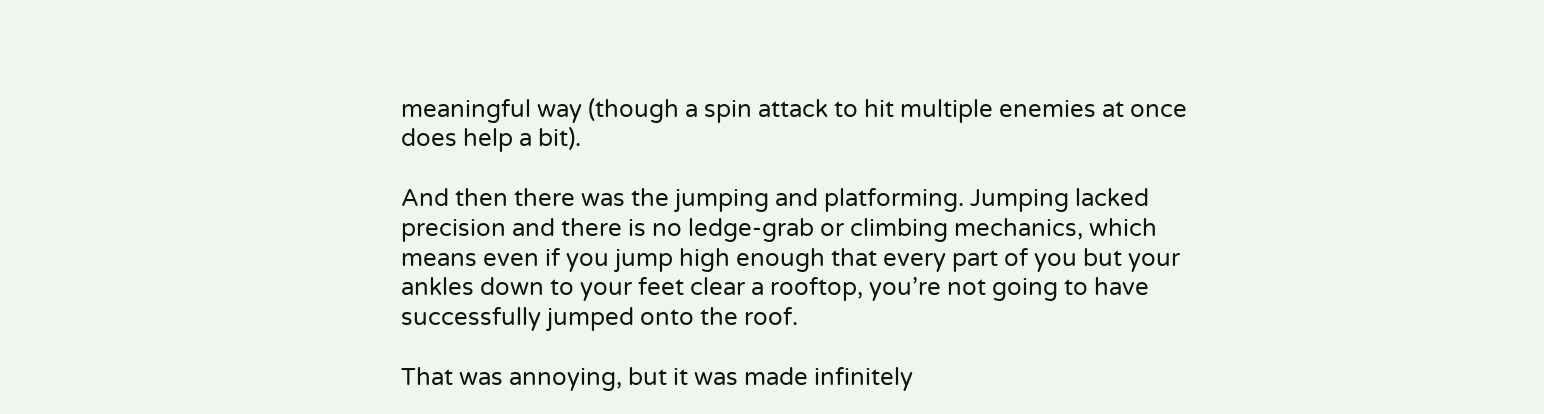meaningful way (though a spin attack to hit multiple enemies at once does help a bit).

And then there was the jumping and platforming. Jumping lacked precision and there is no ledge-grab or climbing mechanics, which means even if you jump high enough that every part of you but your ankles down to your feet clear a rooftop, you’re not going to have successfully jumped onto the roof.

That was annoying, but it was made infinitely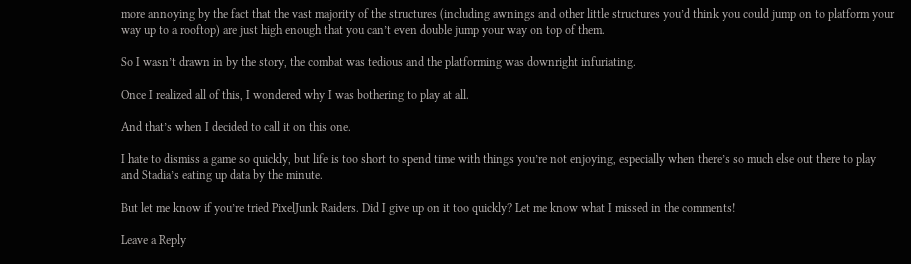more annoying by the fact that the vast majority of the structures (including awnings and other little structures you’d think you could jump on to platform your way up to a rooftop) are just high enough that you can’t even double jump your way on top of them.

So I wasn’t drawn in by the story, the combat was tedious and the platforming was downright infuriating.

Once I realized all of this, I wondered why I was bothering to play at all.

And that’s when I decided to call it on this one.

I hate to dismiss a game so quickly, but life is too short to spend time with things you’re not enjoying, especially when there’s so much else out there to play and Stadia’s eating up data by the minute.

But let me know if you’re tried PixelJunk Raiders. Did I give up on it too quickly? Let me know what I missed in the comments!

Leave a Reply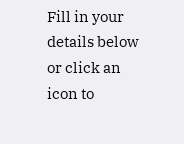Fill in your details below or click an icon to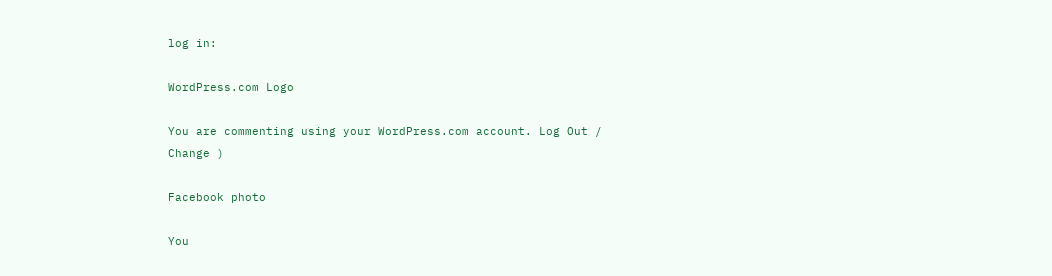log in:

WordPress.com Logo

You are commenting using your WordPress.com account. Log Out /  Change )

Facebook photo

You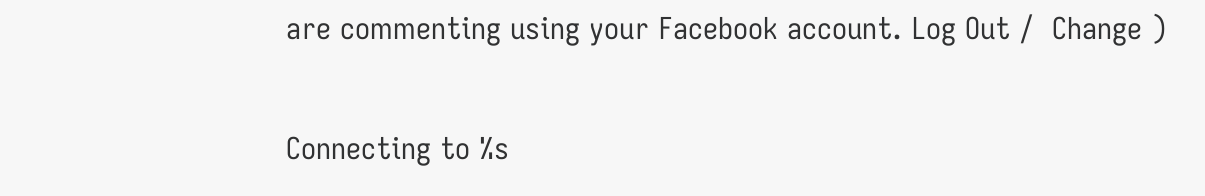are commenting using your Facebook account. Log Out /  Change )

Connecting to %s